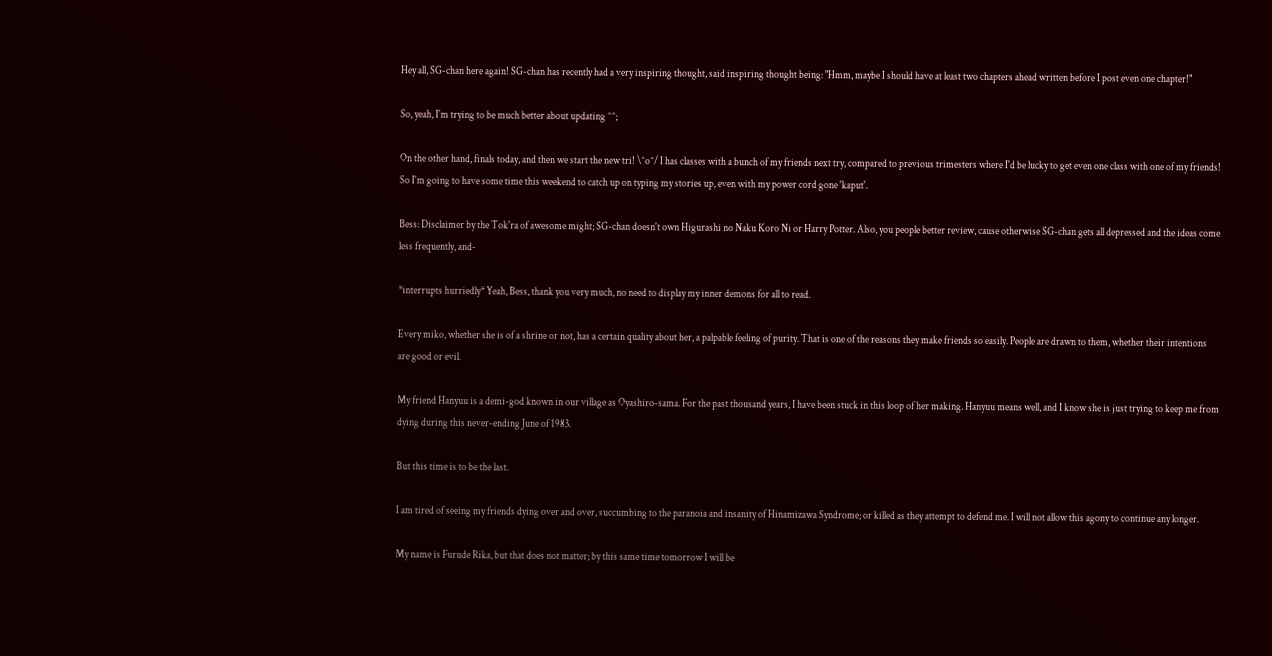Hey all, SG-chan here again! SG-chan has recently had a very inspiring thought, said inspiring thought being: "Hmm, maybe I should have at least two chapters ahead written before I post even one chapter!"

So, yeah, I'm trying to be much better about updating ^^;

On the other hand, finals today, and then we start the new tri! \^o^/ I has classes with a bunch of my friends next try, compared to previous trimesters where I'd be lucky to get even one class with one of my friends! So I'm going to have some time this weekend to catch up on typing my stories up, even with my power cord gone 'kaput'.

Bess: Disclaimer by the Tok'ra of awesome might; SG-chan doesn't own Higurashi no Naku Koro Ni or Harry Potter. Also, you people better review, cause otherwise SG-chan gets all depressed and the ideas come less frequently, and-

*interrupts hurriedly* Yeah, Bess, thank you very much, no need to display my inner demons for all to read.

Every miko, whether she is of a shrine or not, has a certain quality about her, a palpable feeling of purity. That is one of the reasons they make friends so easily. People are drawn to them, whether their intentions are good or evil.

My friend Hanyuu is a demi-god known in our village as Oyashiro-sama. For the past thousand years, I have been stuck in this loop of her making. Hanyuu means well, and I know she is just trying to keep me from dying during this never-ending June of 1983.

But this time is to be the last.

I am tired of seeing my friends dying over and over, succumbing to the paranoia and insanity of Hinamizawa Syndrome; or killed as they attempt to defend me. I will not allow this agony to continue any longer.

My name is Furude Rika, but that does not matter; by this same time tomorrow I will be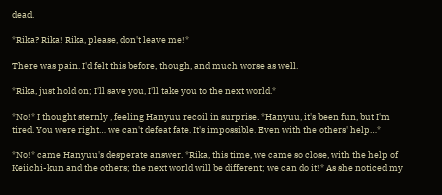dead.

*Rika? Rika! Rika, please, don't leave me!*

There was pain. I'd felt this before, though, and much worse as well.

*Rika, just hold on; I'll save you, I'll take you to the next world.*

*No!* I thought sternly , feeling Hanyuu recoil in surprise. *Hanyuu, it's been fun, but I'm tired. You were right… we can't defeat fate. It's impossible. Even with the others' help…*

*No!* came Hanyuu's desperate answer. *Rika, this time, we came so close, with the help of Keiichi-kun and the others; the next world will be different; we can do it!* As she noticed my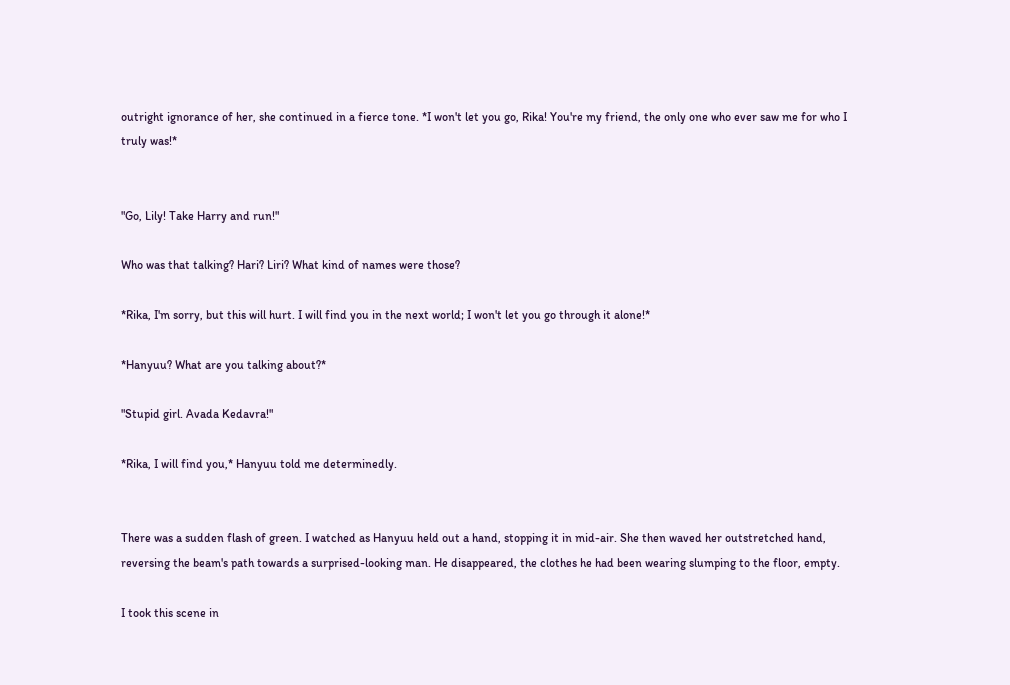outright ignorance of her, she continued in a fierce tone. *I won't let you go, Rika! You're my friend, the only one who ever saw me for who I truly was!*


"Go, Lily! Take Harry and run!"

Who was that talking? Hari? Liri? What kind of names were those?

*Rika, I'm sorry, but this will hurt. I will find you in the next world; I won't let you go through it alone!*

*Hanyuu? What are you talking about?*

"Stupid girl. Avada Kedavra!"

*Rika, I will find you,* Hanyuu told me determinedly.


There was a sudden flash of green. I watched as Hanyuu held out a hand, stopping it in mid-air. She then waved her outstretched hand, reversing the beam's path towards a surprised-looking man. He disappeared, the clothes he had been wearing slumping to the floor, empty.

I took this scene in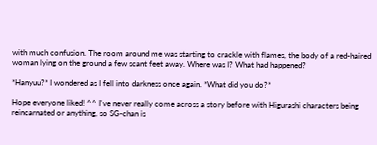with much confusion. The room around me was starting to crackle with flames, the body of a red-haired woman lying on the ground a few scant feet away. Where was I? What had happened?

*Hanyuu?* I wondered as I fell into darkness once again. *What did you do?*

Hope everyone liked! ^^ I've never really come across a story before with Higurashi characters being reincarnated or anything, so SG-chan is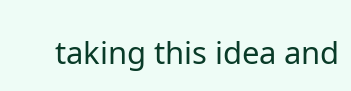taking this idea and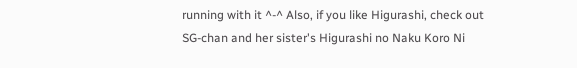running with it ^-^ Also, if you like Higurashi, check out SG-chan and her sister's Higurashi no Naku Koro Ni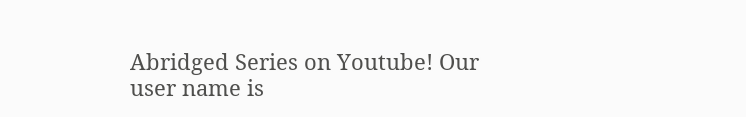Abridged Series on Youtube! Our user name is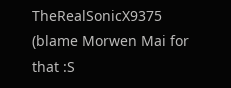TheRealSonicX9375 (blame Morwen Mai for that :S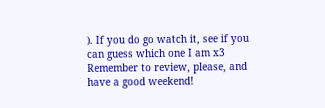). If you do go watch it, see if you can guess which one I am x3 Remember to review, please, and have a good weekend!